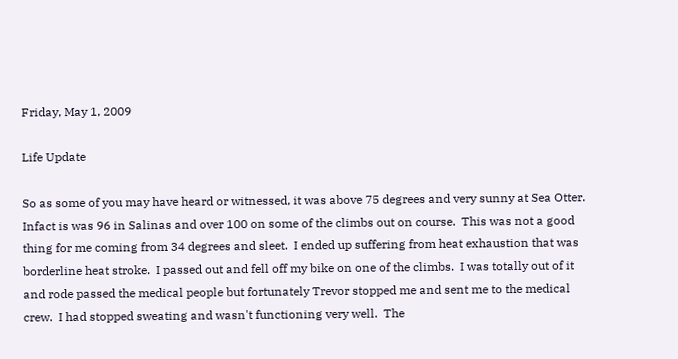Friday, May 1, 2009

Life Update

So as some of you may have heard or witnessed, it was above 75 degrees and very sunny at Sea Otter.  Infact is was 96 in Salinas and over 100 on some of the climbs out on course.  This was not a good thing for me coming from 34 degrees and sleet.  I ended up suffering from heat exhaustion that was borderline heat stroke.  I passed out and fell off my bike on one of the climbs.  I was totally out of it and rode passed the medical people but fortunately Trevor stopped me and sent me to the medical crew.  I had stopped sweating and wasn't functioning very well.  The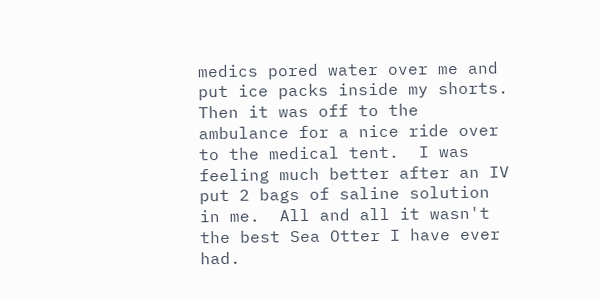medics pored water over me and put ice packs inside my shorts.  Then it was off to the ambulance for a nice ride over to the medical tent.  I was feeling much better after an IV put 2 bags of saline solution in me.  All and all it wasn't the best Sea Otter I have ever had.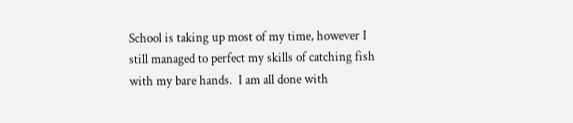School is taking up most of my time, however I still managed to perfect my skills of catching fish with my bare hands.  I am all done with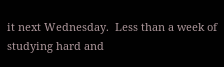it next Wednesday.  Less than a week of studying hard and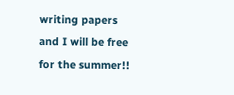writing papers and I will be free for the summer!!